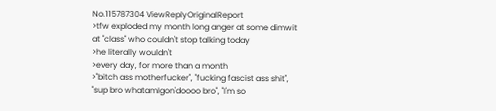No.115787304 ViewReplyOriginalReport
>tfw exploded my month long anger at some dimwit at "class" who couldn't stop talking today
>he literally wouldn't
>every day, for more than a month
>"bitch ass motherfucker", "fucking fascist ass shit", "sup bro whatamIgon'doooo bro", "I'm so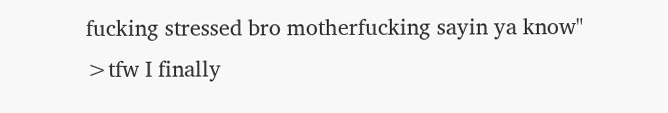fucking stressed bro motherfucking sayin ya know"
>tfw I finally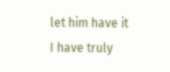let him have it
I have truly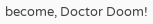become, Doctor Doom!